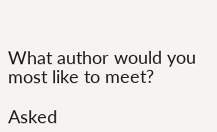What author would you most like to meet?

Asked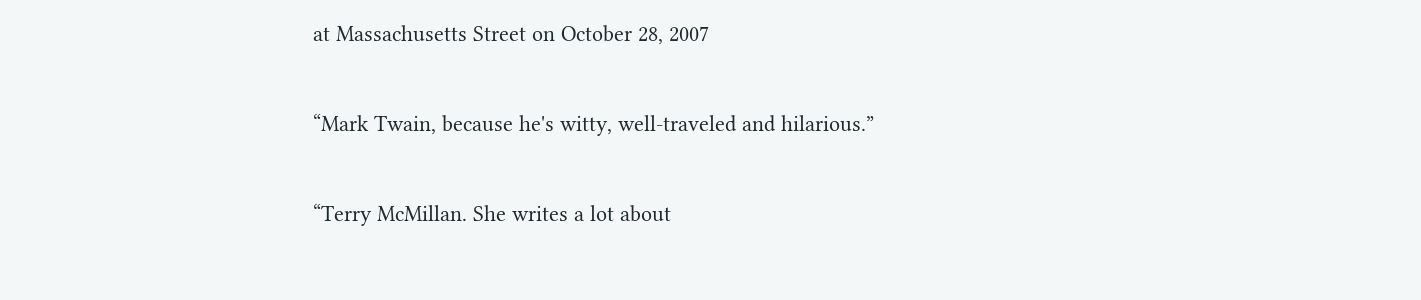at Massachusetts Street on October 28, 2007

“Mark Twain, because he's witty, well-traveled and hilarious.”

“Terry McMillan. She writes a lot about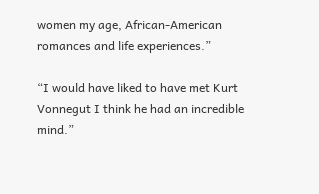women my age, African-American romances and life experiences.”

“I would have liked to have met Kurt Vonnegut I think he had an incredible mind.”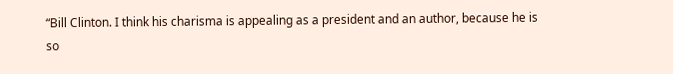“Bill Clinton. I think his charisma is appealing as a president and an author, because he is so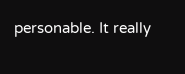personable. It really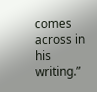comes across in his writing.”